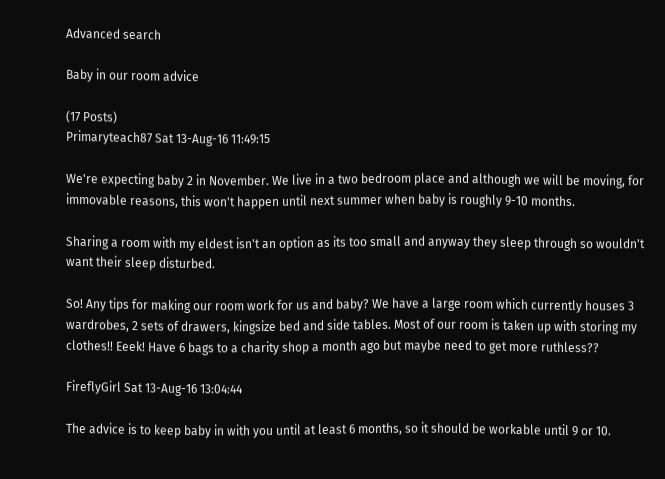Advanced search

Baby in our room advice

(17 Posts)
Primaryteach87 Sat 13-Aug-16 11:49:15

We're expecting baby 2 in November. We live in a two bedroom place and although we will be moving, for immovable reasons, this won't happen until next summer when baby is roughly 9-10 months.

Sharing a room with my eldest isn't an option as its too small and anyway they sleep through so wouldn't want their sleep disturbed.

So! Any tips for making our room work for us and baby? We have a large room which currently houses 3 wardrobes, 2 sets of drawers, kingsize bed and side tables. Most of our room is taken up with storing my clothes!! Eeek! Have 6 bags to a charity shop a month ago but maybe need to get more ruthless??

FireflyGirl Sat 13-Aug-16 13:04:44

The advice is to keep baby in with you until at least 6 months, so it should be workable until 9 or 10.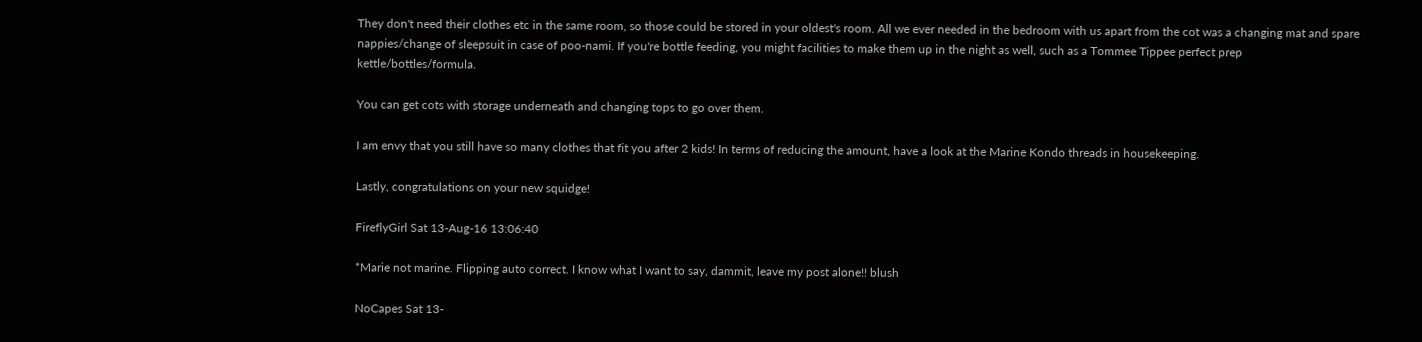They don't need their clothes etc in the same room, so those could be stored in your oldest's room. All we ever needed in the bedroom with us apart from the cot was a changing mat and spare nappies/change of sleepsuit in case of poo-nami. If you're bottle feeding, you might facilities to make them up in the night as well, such as a Tommee Tippee perfect prep kettle/bottles/formula.

You can get cots with storage underneath and changing tops to go over them.

I am envy that you still have so many clothes that fit you after 2 kids! In terms of reducing the amount, have a look at the Marine Kondo threads in housekeeping.

Lastly, congratulations on your new squidge!

FireflyGirl Sat 13-Aug-16 13:06:40

*Marie not marine. Flipping auto correct. I know what I want to say, dammit, leave my post alone!! blush

NoCapes Sat 13-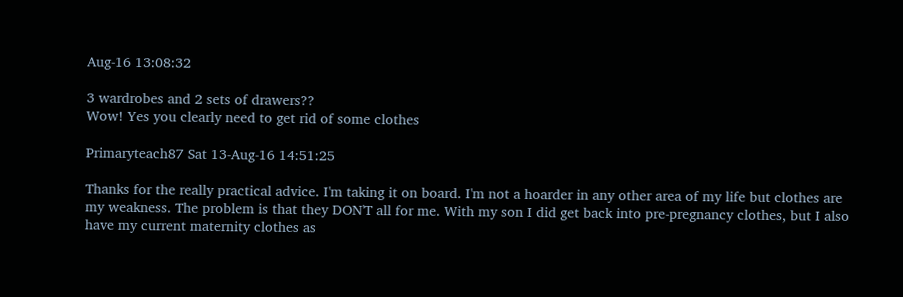Aug-16 13:08:32

3 wardrobes and 2 sets of drawers??
Wow! Yes you clearly need to get rid of some clothes

Primaryteach87 Sat 13-Aug-16 14:51:25

Thanks for the really practical advice. I'm taking it on board. I'm not a hoarder in any other area of my life but clothes are my weakness. The problem is that they DON'T all for me. With my son I did get back into pre-pregnancy clothes, but I also have my current maternity clothes as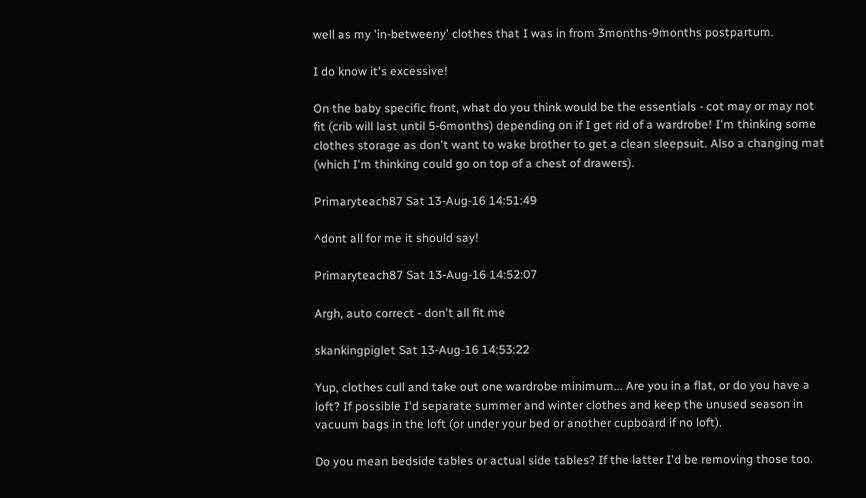well as my 'in-betweeny' clothes that I was in from 3months-9months postpartum.

I do know it's excessive!

On the baby specific front, what do you think would be the essentials - cot may or may not fit (crib will last until 5-6months) depending on if I get rid of a wardrobe! I'm thinking some clothes storage as don't want to wake brother to get a clean sleepsuit. Also a changing mat (which I'm thinking could go on top of a chest of drawers).

Primaryteach87 Sat 13-Aug-16 14:51:49

^dont all for me it should say!

Primaryteach87 Sat 13-Aug-16 14:52:07

Argh, auto correct - don't all fit me

skankingpiglet Sat 13-Aug-16 14:53:22

Yup, clothes cull and take out one wardrobe minimum... Are you in a flat, or do you have a loft? If possible I'd separate summer and winter clothes and keep the unused season in vacuum bags in the loft (or under your bed or another cupboard if no loft).

Do you mean bedside tables or actual side tables? If the latter I'd be removing those too.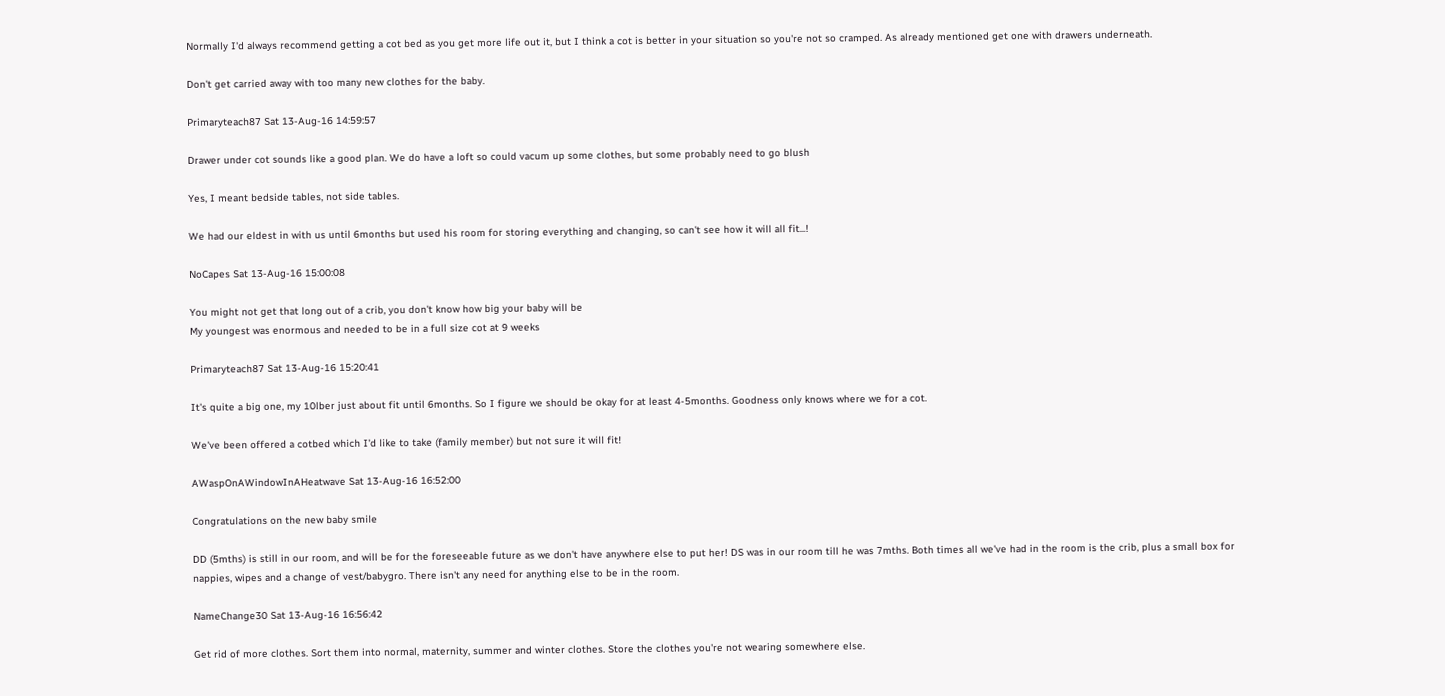Normally I'd always recommend getting a cot bed as you get more life out it, but I think a cot is better in your situation so you're not so cramped. As already mentioned get one with drawers underneath.

Don't get carried away with too many new clothes for the baby.

Primaryteach87 Sat 13-Aug-16 14:59:57

Drawer under cot sounds like a good plan. We do have a loft so could vacum up some clothes, but some probably need to go blush

Yes, I meant bedside tables, not side tables.

We had our eldest in with us until 6months but used his room for storing everything and changing, so can't see how it will all fit...!

NoCapes Sat 13-Aug-16 15:00:08

You might not get that long out of a crib, you don't know how big your baby will be
My youngest was enormous and needed to be in a full size cot at 9 weeks

Primaryteach87 Sat 13-Aug-16 15:20:41

It's quite a big one, my 10lber just about fit until 6months. So I figure we should be okay for at least 4-5months. Goodness only knows where we for a cot.

We've been offered a cotbed which I'd like to take (family member) but not sure it will fit!

AWaspOnAWindowInAHeatwave Sat 13-Aug-16 16:52:00

Congratulations on the new baby smile

DD (5mths) is still in our room, and will be for the foreseeable future as we don't have anywhere else to put her! DS was in our room till he was 7mths. Both times all we've had in the room is the crib, plus a small box for nappies, wipes and a change of vest/babygro. There isn't any need for anything else to be in the room.

NameChange30 Sat 13-Aug-16 16:56:42

Get rid of more clothes. Sort them into normal, maternity, summer and winter clothes. Store the clothes you're not wearing somewhere else.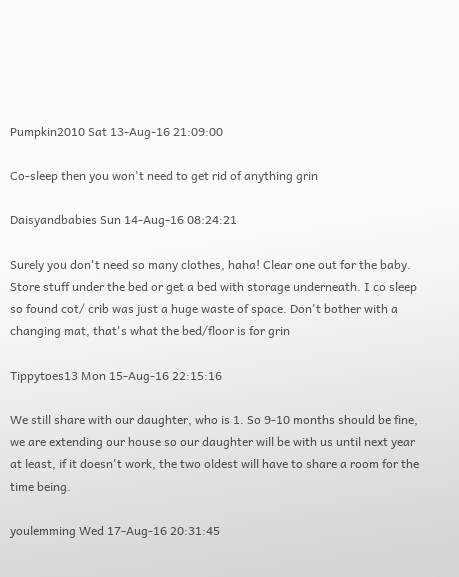Pumpkin2010 Sat 13-Aug-16 21:09:00

Co-sleep then you won't need to get rid of anything grin

Daisyandbabies Sun 14-Aug-16 08:24:21

Surely you don't need so many clothes, haha! Clear one out for the baby. Store stuff under the bed or get a bed with storage underneath. I co sleep so found cot/ crib was just a huge waste of space. Don't bother with a changing mat, that's what the bed/floor is for grin

Tippytoes13 Mon 15-Aug-16 22:15:16

We still share with our daughter, who is 1. So 9-10 months should be fine, we are extending our house so our daughter will be with us until next year at least, if it doesn't work, the two oldest will have to share a room for the time being.

youlemming Wed 17-Aug-16 20:31:45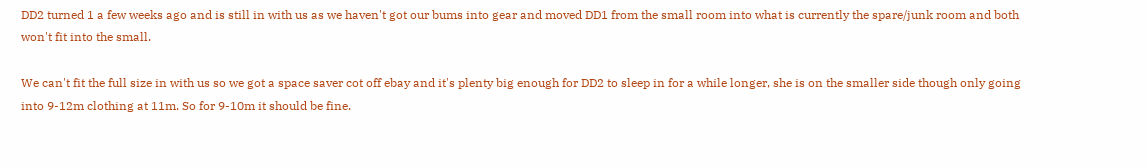DD2 turned 1 a few weeks ago and is still in with us as we haven't got our bums into gear and moved DD1 from the small room into what is currently the spare/junk room and both won't fit into the small.

We can't fit the full size in with us so we got a space saver cot off ebay and it's plenty big enough for DD2 to sleep in for a while longer, she is on the smaller side though only going into 9-12m clothing at 11m. So for 9-10m it should be fine.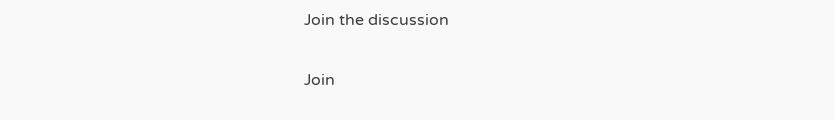Join the discussion

Join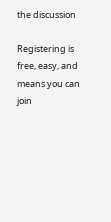the discussion

Registering is free, easy, and means you can join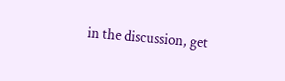in the discussion, get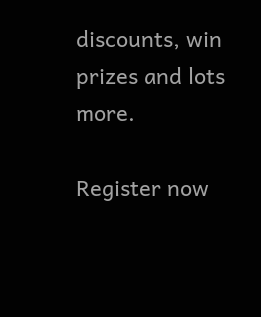discounts, win prizes and lots more.

Register now